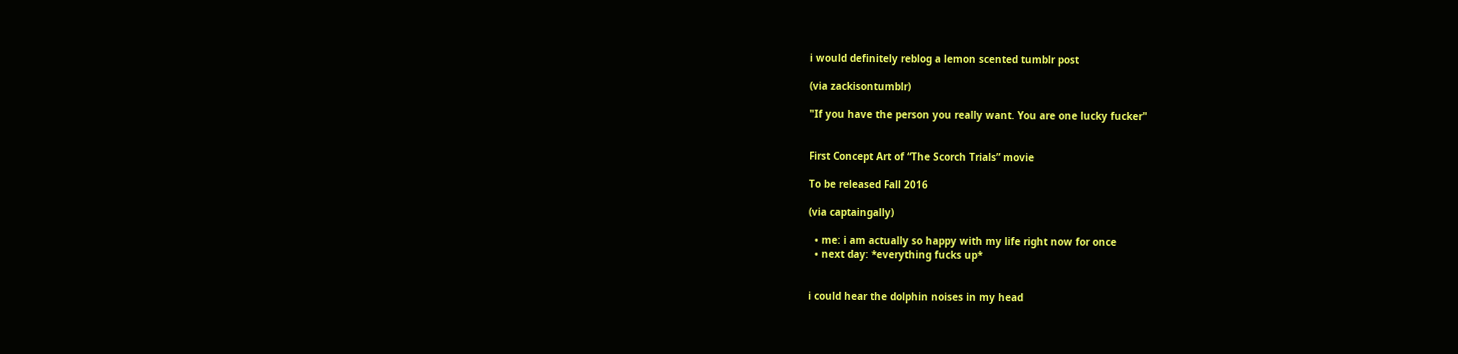i would definitely reblog a lemon scented tumblr post

(via zackisontumblr)

"If you have the person you really want. You are one lucky fucker"


First Concept Art of “The Scorch Trials” movie

To be released Fall 2016

(via captaingally)

  • me: i am actually so happy with my life right now for once
  • next day: *everything fucks up*


i could hear the dolphin noises in my head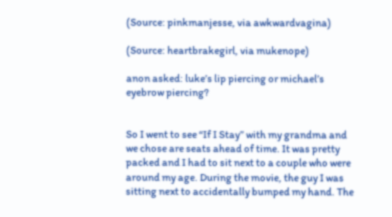(Source: pinkmanjesse, via awkwardvagina)

(Source: heartbrakegirl, via mukenope)

anon asked: luke’s lip piercing or michael’s eyebrow piercing?


So I went to see “If I Stay” with my grandma and we chose are seats ahead of time. It was pretty packed and I had to sit next to a couple who were around my age. During the movie, the guy I was sitting next to accidentally bumped my hand. The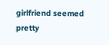girlfriend seemed pretty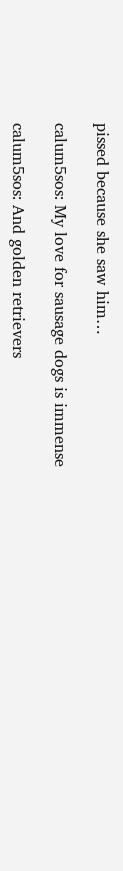pissed because she saw him…

calum5sos: My love for sausage dogs is immense

calum5sos: And golden retrievers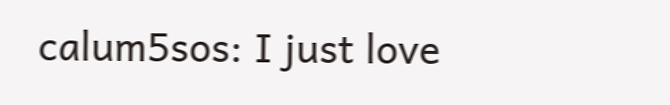calum5sos: I just love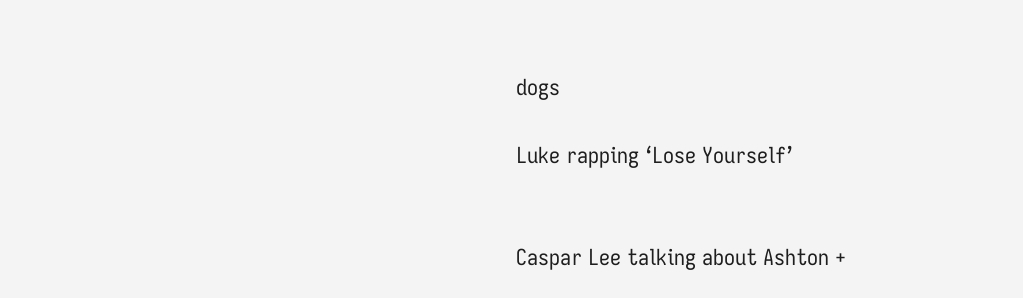dogs

Luke rapping ‘Lose Yourself’


Caspar Lee talking about Ashton +